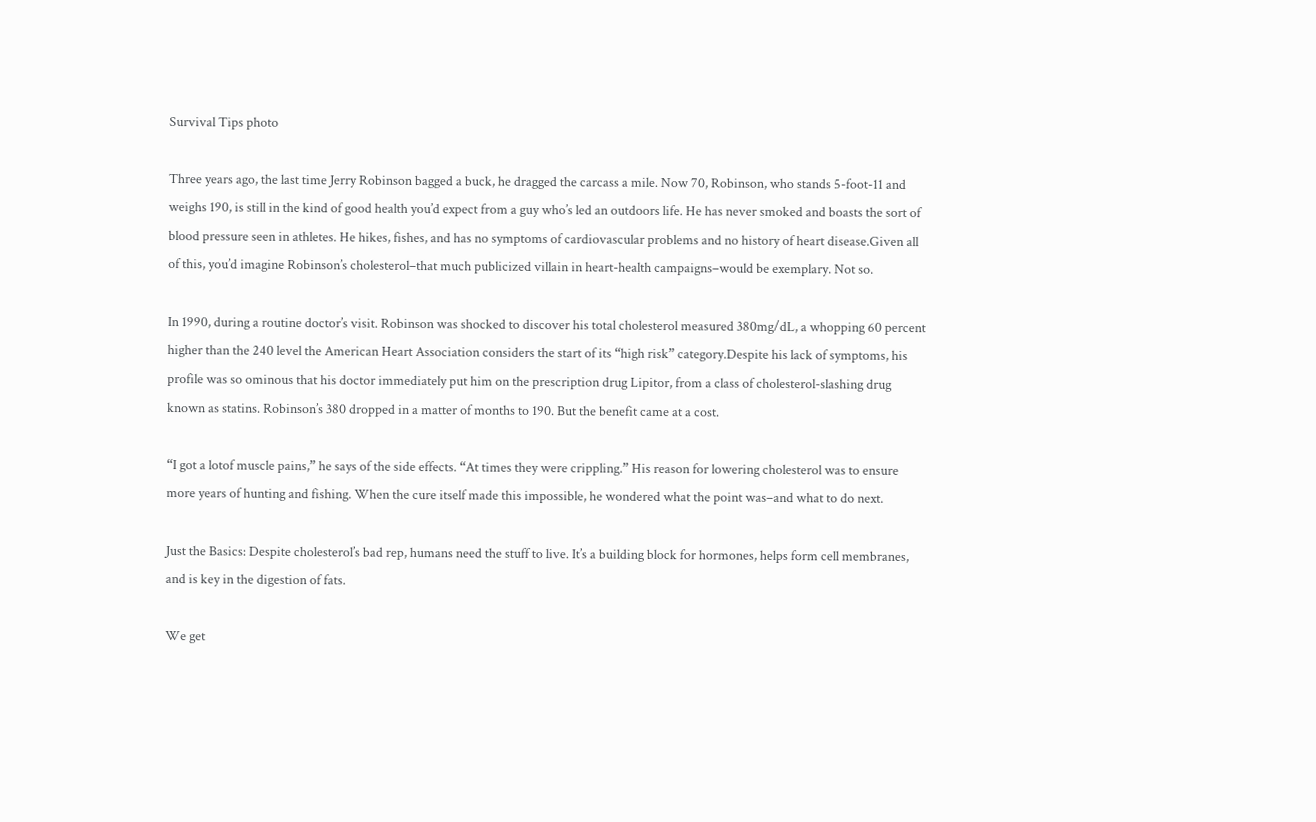Survival Tips photo

Three years ago, the last time Jerry Robinson bagged a buck, he dragged the carcass a mile. Now 70, Robinson, who stands 5-foot-11 and weighs 190, is still in the kind of good health you’d expect from a guy who’s led an outdoors life. He has never smoked and boasts the sort of blood pressure seen in athletes. He hikes, fishes, and has no symptoms of cardiovascular problems and no history of heart disease.Given all of this, you’d imagine Robinson’s cholesterol–that much publicized villain in heart-health campaigns–would be exemplary. Not so.

In 1990, during a routine doctor’s visit. Robinson was shocked to discover his total cholesterol measured 380mg/dL, a whopping 60 percent higher than the 240 level the American Heart Association considers the start of its “high risk” category.Despite his lack of symptoms, his profile was so ominous that his doctor immediately put him on the prescription drug Lipitor, from a class of cholesterol-slashing drug known as statins. Robinson’s 380 dropped in a matter of months to 190. But the benefit came at a cost.

“I got a lotof muscle pains,” he says of the side effects. “At times they were crippling.” His reason for lowering cholesterol was to ensure more years of hunting and fishing. When the cure itself made this impossible, he wondered what the point was–and what to do next.

Just the Basics: Despite cholesterol’s bad rep, humans need the stuff to live. It’s a building block for hormones, helps form cell membranes, and is key in the digestion of fats.

We get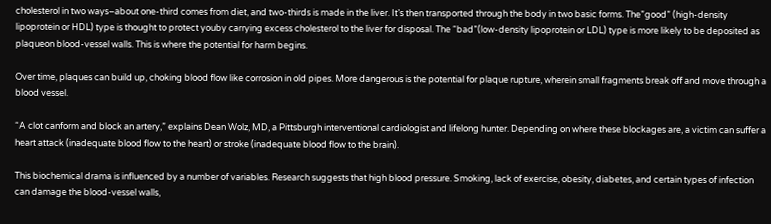cholesterol in two ways–about one-third comes from diet, and two-thirds is made in the liver. It’s then transported through the body in two basic forms. The”good” (high-density lipoprotein or HDL) type is thought to protect youby carrying excess cholesterol to the liver for disposal. The “bad”(low-density lipoprotein or LDL) type is more likely to be deposited as plaqueon blood-vessel walls. This is where the potential for harm begins.

Over time, plaques can build up, choking blood flow like corrosion in old pipes. More dangerous is the potential for plaque rupture, wherein small fragments break off and move through a blood vessel.

“A clot canform and block an artery,” explains Dean Wolz, MD, a Pittsburgh interventional cardiologist and lifelong hunter. Depending on where these blockages are, a victim can suffer a heart attack (inadequate blood flow to the heart) or stroke (inadequate blood flow to the brain).

This biochemical drama is influenced by a number of variables. Research suggests that high blood pressure. Smoking, lack of exercise, obesity, diabetes, and certain types of infection can damage the blood-vessel walls,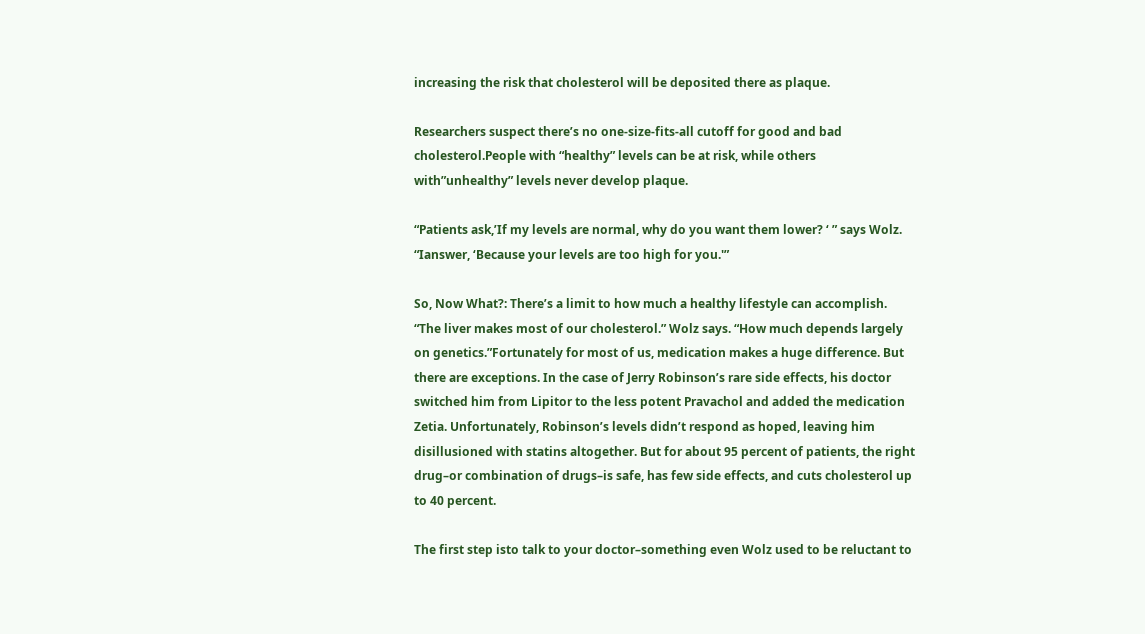increasing the risk that cholesterol will be deposited there as plaque.

Researchers suspect there’s no one-size-fits-all cutoff for good and bad cholesterol.People with “healthy” levels can be at risk, while others with”unhealthy” levels never develop plaque.

“Patients ask,’If my levels are normal, why do you want them lower? ‘ ” says Wolz. “Ianswer, ‘Because your levels are too high for you.'”

So, Now What?: There’s a limit to how much a healthy lifestyle can accomplish. “The liver makes most of our cholesterol.” Wolz says. “How much depends largely on genetics.”Fortunately for most of us, medication makes a huge difference. But there are exceptions. In the case of Jerry Robinson’s rare side effects, his doctor switched him from Lipitor to the less potent Pravachol and added the medication Zetia. Unfortunately, Robinson’s levels didn’t respond as hoped, leaving him disillusioned with statins altogether. But for about 95 percent of patients, the right drug–or combination of drugs–is safe, has few side effects, and cuts cholesterol up to 40 percent.

The first step isto talk to your doctor–something even Wolz used to be reluctant to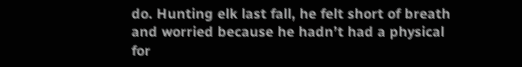do. Hunting elk last fall, he felt short of breath and worried because he hadn’t had a physical for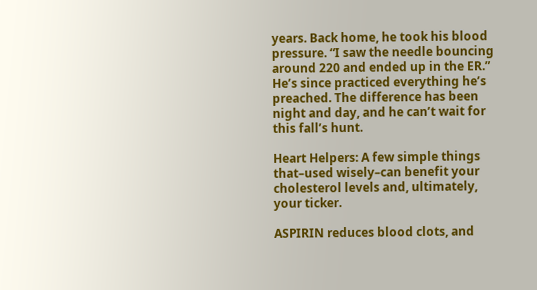years. Back home, he took his blood pressure. “I saw the needle bouncing around 220 and ended up in the ER.” He’s since practiced everything he’s preached. The difference has been night and day, and he can’t wait for this fall’s hunt.

Heart Helpers: A few simple things that–used wisely–can benefit your cholesterol levels and, ultimately, your ticker.

ASPIRIN reduces blood clots, and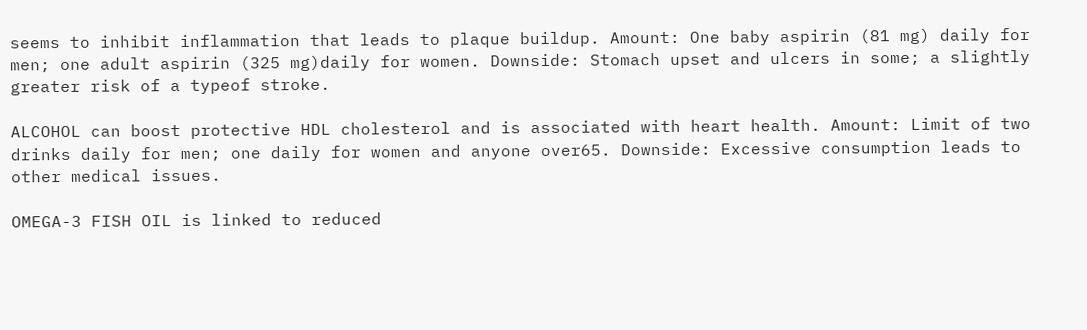seems to inhibit inflammation that leads to plaque buildup. Amount: One baby aspirin (81 mg) daily for men; one adult aspirin (325 mg)daily for women. Downside: Stomach upset and ulcers in some; a slightly greater risk of a typeof stroke.

ALCOHOL can boost protective HDL cholesterol and is associated with heart health. Amount: Limit of two drinks daily for men; one daily for women and anyone over65. Downside: Excessive consumption leads to other medical issues.

OMEGA-3 FISH OIL is linked to reduced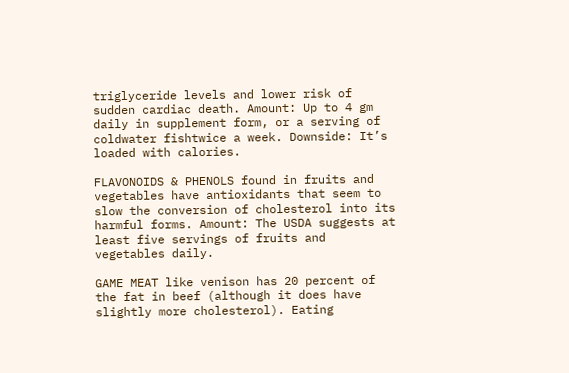triglyceride levels and lower risk of sudden cardiac death. Amount: Up to 4 gm daily in supplement form, or a serving of coldwater fishtwice a week. Downside: It’s loaded with calories.

FLAVONOIDS & PHENOLS found in fruits and vegetables have antioxidants that seem to slow the conversion of cholesterol into its harmful forms. Amount: The USDA suggests at least five servings of fruits and vegetables daily.

GAME MEAT like venison has 20 percent of the fat in beef (although it does have slightly more cholesterol). Eating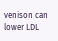venison can lower LDL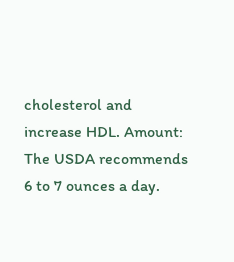cholesterol and increase HDL. Amount: The USDA recommends 6 to 7 ounces a day.